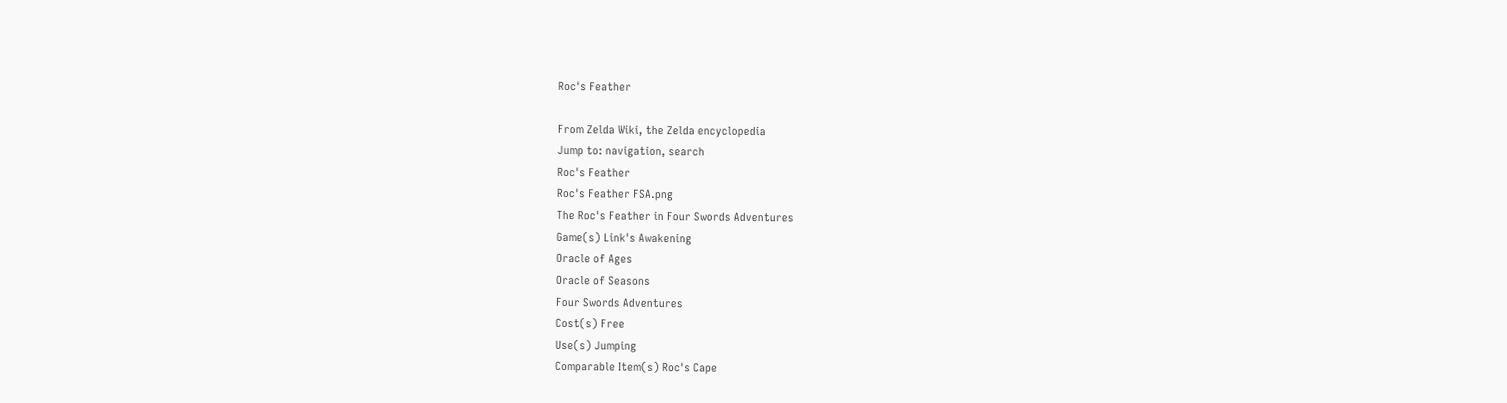Roc's Feather

From Zelda Wiki, the Zelda encyclopedia
Jump to: navigation, search
Roc's Feather
Roc's Feather FSA.png
The Roc's Feather in Four Swords Adventures
Game(s) Link's Awakening
Oracle of Ages
Oracle of Seasons
Four Swords Adventures
Cost(s) Free
Use(s) Jumping
Comparable Item(s) Roc's Cape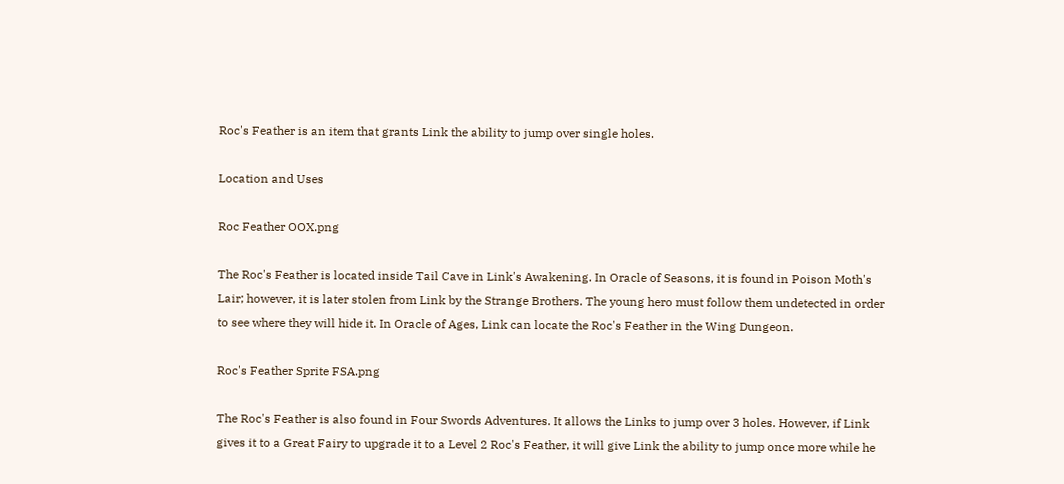Roc's Feather is an item that grants Link the ability to jump over single holes.

Location and Uses

Roc Feather OOX.png

The Roc's Feather is located inside Tail Cave in Link's Awakening. In Oracle of Seasons, it is found in Poison Moth's Lair; however, it is later stolen from Link by the Strange Brothers. The young hero must follow them undetected in order to see where they will hide it. In Oracle of Ages, Link can locate the Roc's Feather in the Wing Dungeon.

Roc's Feather Sprite FSA.png

The Roc's Feather is also found in Four Swords Adventures. It allows the Links to jump over 3 holes. However, if Link gives it to a Great Fairy to upgrade it to a Level 2 Roc's Feather, it will give Link the ability to jump once more while he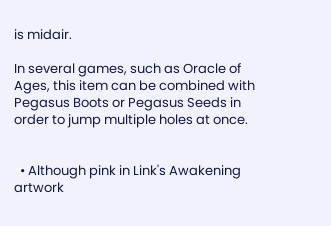is midair.

In several games, such as Oracle of Ages, this item can be combined with Pegasus Boots or Pegasus Seeds in order to jump multiple holes at once.


  • Although pink in Link's Awakening artwork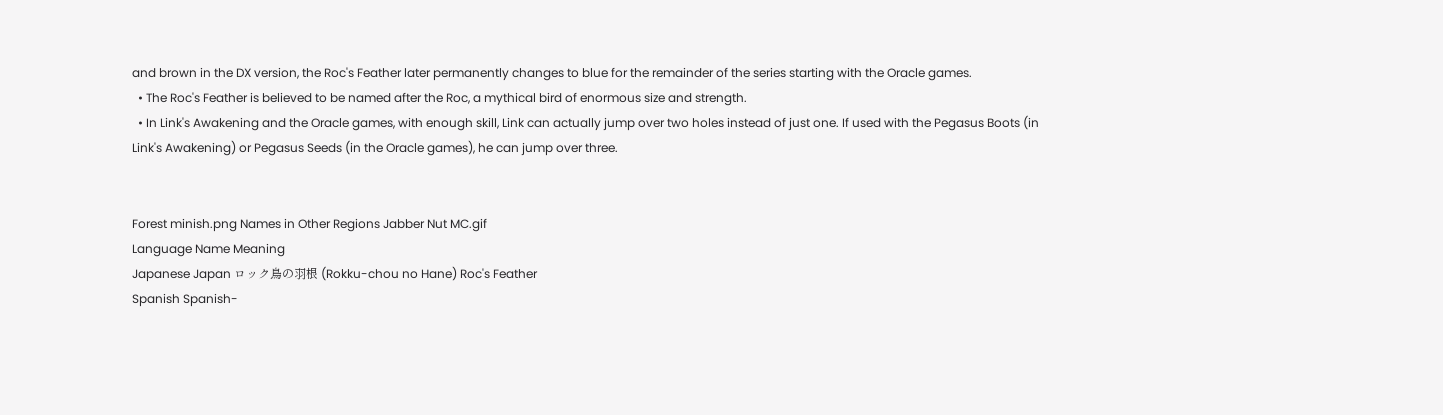and brown in the DX version, the Roc's Feather later permanently changes to blue for the remainder of the series starting with the Oracle games.
  • The Roc's Feather is believed to be named after the Roc, a mythical bird of enormous size and strength.
  • In Link's Awakening and the Oracle games, with enough skill, Link can actually jump over two holes instead of just one. If used with the Pegasus Boots (in Link's Awakening) or Pegasus Seeds (in the Oracle games), he can jump over three.


Forest minish.png Names in Other Regions Jabber Nut MC.gif
Language Name Meaning
Japanese Japan ロック鳥の羽根 (Rokku-chou no Hane) Roc's Feather
Spanish Spanish-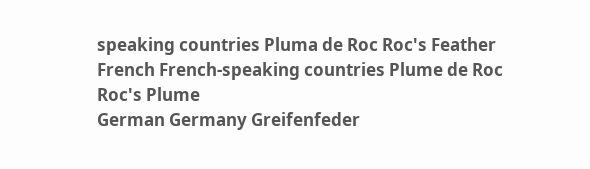speaking countries Pluma de Roc Roc's Feather
French French-speaking countries Plume de Roc Roc's Plume
German Germany Greifenfeder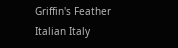Griffin's Feather
Italian Italy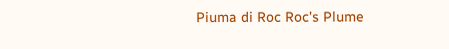Piuma di Roc Roc's Plume